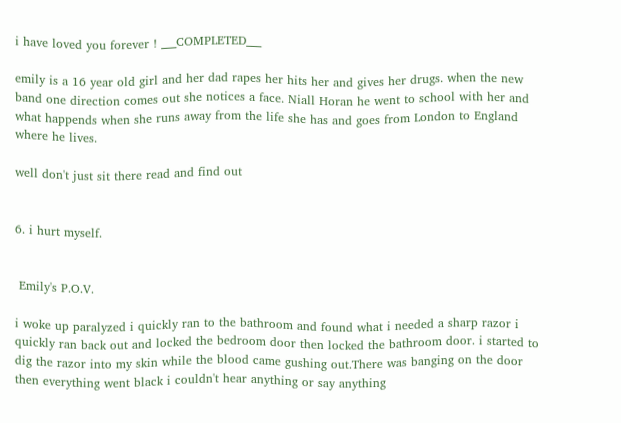i have loved you forever ! ___COMPLETED___

emily is a 16 year old girl and her dad rapes her hits her and gives her drugs. when the new band one direction comes out she notices a face. Niall Horan he went to school with her and what happends when she runs away from the life she has and goes from London to England where he lives.

well don't just sit there read and find out


6. i hurt myself.


 Emily's P.O.V.

i woke up paralyzed i quickly ran to the bathroom and found what i needed a sharp razor i quickly ran back out and locked the bedroom door then locked the bathroom door. i started to dig the razor into my skin while the blood came gushing out.There was banging on the door then everything went black i couldn't hear anything or say anything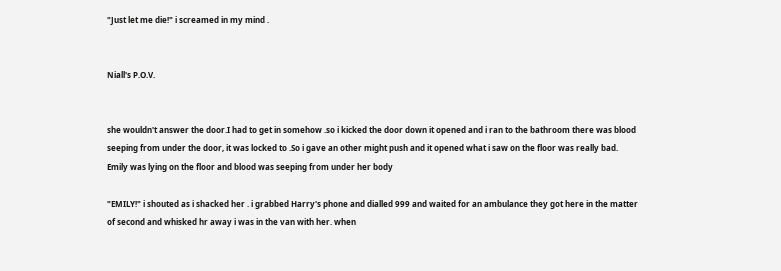"Just let me die!" i screamed in my mind .


Niall's P.O.V.


she wouldn't answer the door.I had to get in somehow .so i kicked the door down it opened and i ran to the bathroom there was blood seeping from under the door, it was locked to .So i gave an other might push and it opened what i saw on the floor was really bad. Emily was lying on the floor and blood was seeping from under her body

"EMILY!" i shouted as i shacked her . i grabbed Harry's phone and dialled 999 and waited for an ambulance they got here in the matter of second and whisked hr away i was in the van with her. when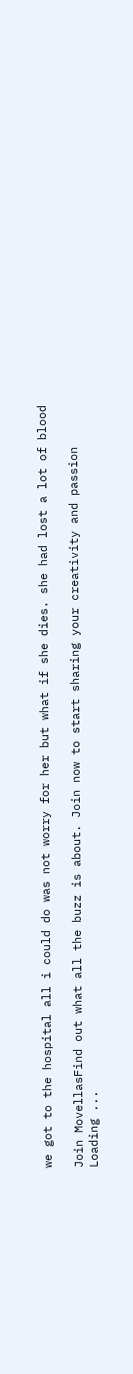we got to the hospital all i could do was not worry for her but what if she dies. she had lost a lot of blood

Join MovellasFind out what all the buzz is about. Join now to start sharing your creativity and passion
Loading ...